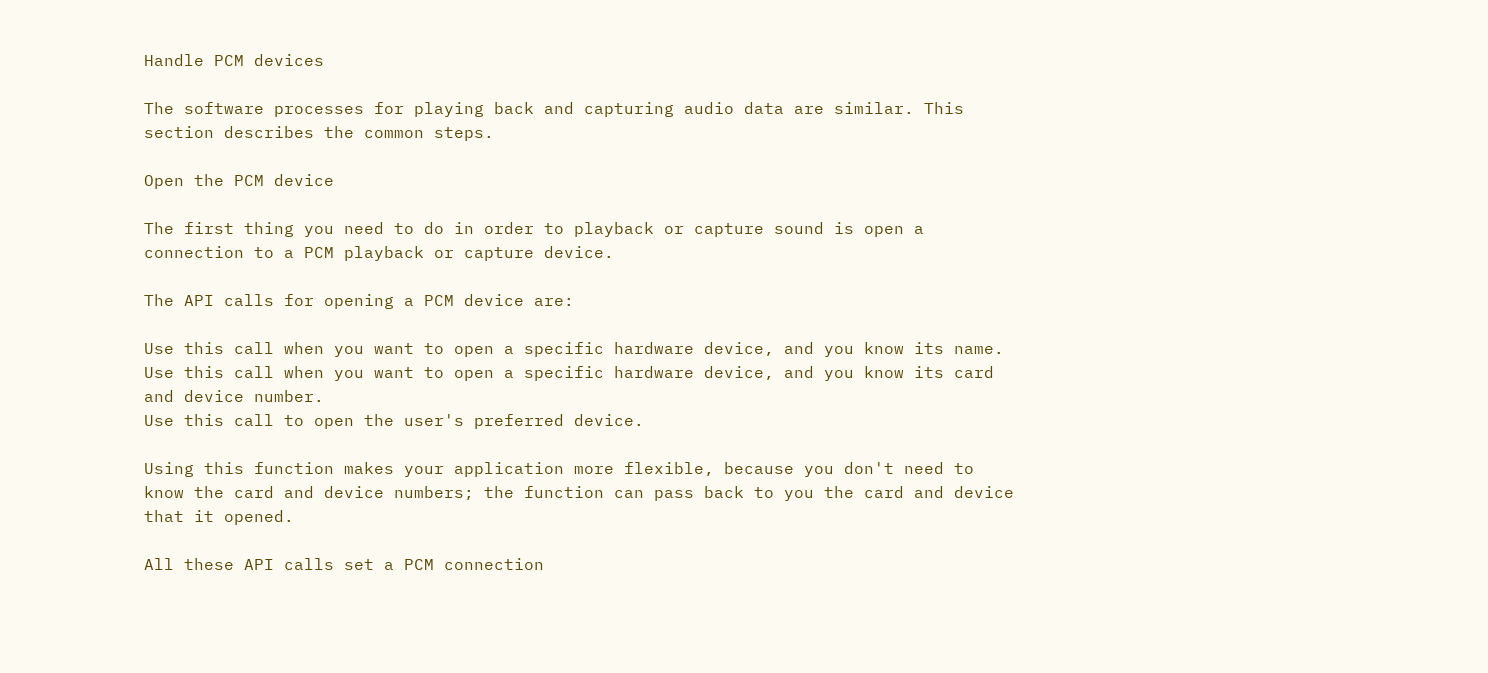Handle PCM devices

The software processes for playing back and capturing audio data are similar. This section describes the common steps.

Open the PCM device

The first thing you need to do in order to playback or capture sound is open a connection to a PCM playback or capture device.

The API calls for opening a PCM device are:

Use this call when you want to open a specific hardware device, and you know its name.
Use this call when you want to open a specific hardware device, and you know its card and device number.
Use this call to open the user's preferred device.

Using this function makes your application more flexible, because you don't need to know the card and device numbers; the function can pass back to you the card and device that it opened.

All these API calls set a PCM connection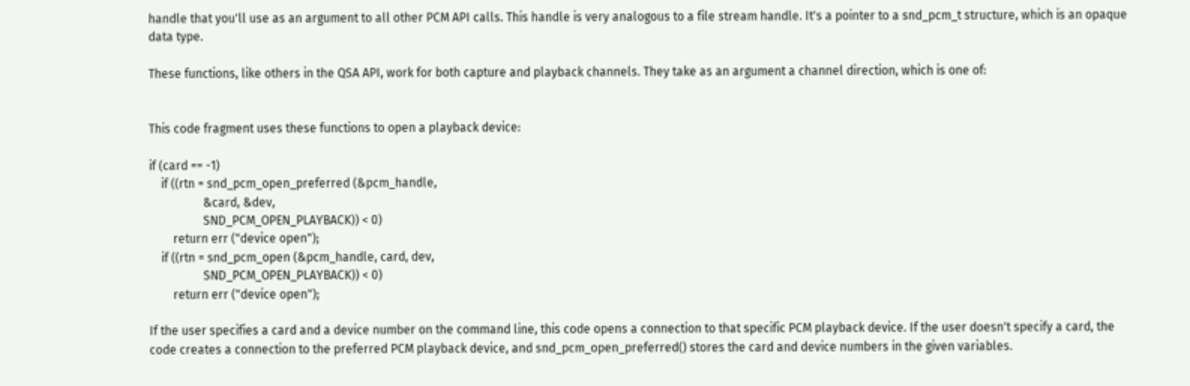handle that you'll use as an argument to all other PCM API calls. This handle is very analogous to a file stream handle. It's a pointer to a snd_pcm_t structure, which is an opaque data type.

These functions, like others in the QSA API, work for both capture and playback channels. They take as an argument a channel direction, which is one of:


This code fragment uses these functions to open a playback device:

if (card == -1)
    if ((rtn = snd_pcm_open_preferred (&pcm_handle,
                  &card, &dev,
                  SND_PCM_OPEN_PLAYBACK)) < 0)
        return err ("device open");
    if ((rtn = snd_pcm_open (&pcm_handle, card, dev,
                  SND_PCM_OPEN_PLAYBACK)) < 0)
        return err ("device open");

If the user specifies a card and a device number on the command line, this code opens a connection to that specific PCM playback device. If the user doesn't specify a card, the code creates a connection to the preferred PCM playback device, and snd_pcm_open_preferred() stores the card and device numbers in the given variables.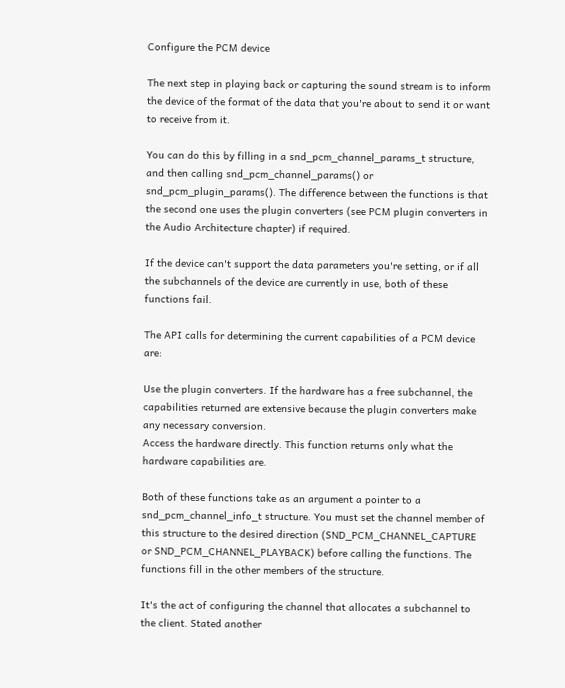Configure the PCM device

The next step in playing back or capturing the sound stream is to inform the device of the format of the data that you're about to send it or want to receive from it.

You can do this by filling in a snd_pcm_channel_params_t structure, and then calling snd_pcm_channel_params() or snd_pcm_plugin_params(). The difference between the functions is that the second one uses the plugin converters (see PCM plugin converters in the Audio Architecture chapter) if required.

If the device can't support the data parameters you're setting, or if all the subchannels of the device are currently in use, both of these functions fail.

The API calls for determining the current capabilities of a PCM device are:

Use the plugin converters. If the hardware has a free subchannel, the capabilities returned are extensive because the plugin converters make any necessary conversion.
Access the hardware directly. This function returns only what the hardware capabilities are.

Both of these functions take as an argument a pointer to a snd_pcm_channel_info_t structure. You must set the channel member of this structure to the desired direction (SND_PCM_CHANNEL_CAPTURE or SND_PCM_CHANNEL_PLAYBACK) before calling the functions. The functions fill in the other members of the structure.

It's the act of configuring the channel that allocates a subchannel to the client. Stated another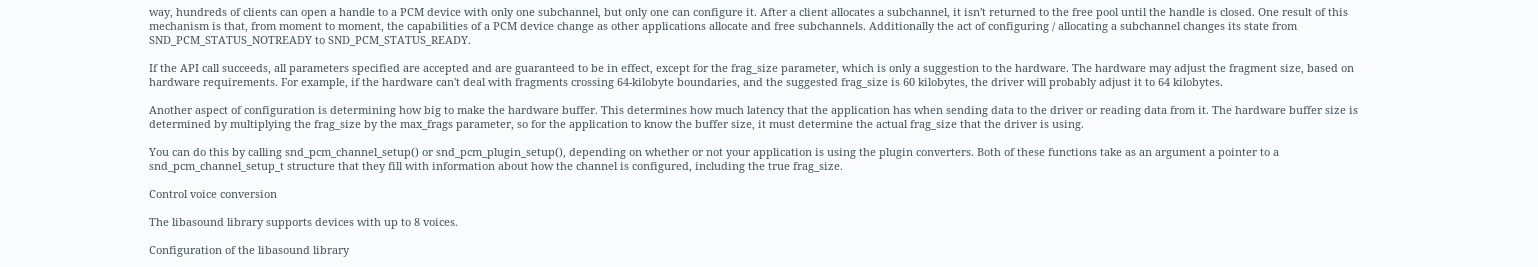way, hundreds of clients can open a handle to a PCM device with only one subchannel, but only one can configure it. After a client allocates a subchannel, it isn't returned to the free pool until the handle is closed. One result of this mechanism is that, from moment to moment, the capabilities of a PCM device change as other applications allocate and free subchannels. Additionally the act of configuring / allocating a subchannel changes its state from SND_PCM_STATUS_NOTREADY to SND_PCM_STATUS_READY.

If the API call succeeds, all parameters specified are accepted and are guaranteed to be in effect, except for the frag_size parameter, which is only a suggestion to the hardware. The hardware may adjust the fragment size, based on hardware requirements. For example, if the hardware can't deal with fragments crossing 64-kilobyte boundaries, and the suggested frag_size is 60 kilobytes, the driver will probably adjust it to 64 kilobytes.

Another aspect of configuration is determining how big to make the hardware buffer. This determines how much latency that the application has when sending data to the driver or reading data from it. The hardware buffer size is determined by multiplying the frag_size by the max_frags parameter, so for the application to know the buffer size, it must determine the actual frag_size that the driver is using.

You can do this by calling snd_pcm_channel_setup() or snd_pcm_plugin_setup(), depending on whether or not your application is using the plugin converters. Both of these functions take as an argument a pointer to a snd_pcm_channel_setup_t structure that they fill with information about how the channel is configured, including the true frag_size.

Control voice conversion

The libasound library supports devices with up to 8 voices.

Configuration of the libasound library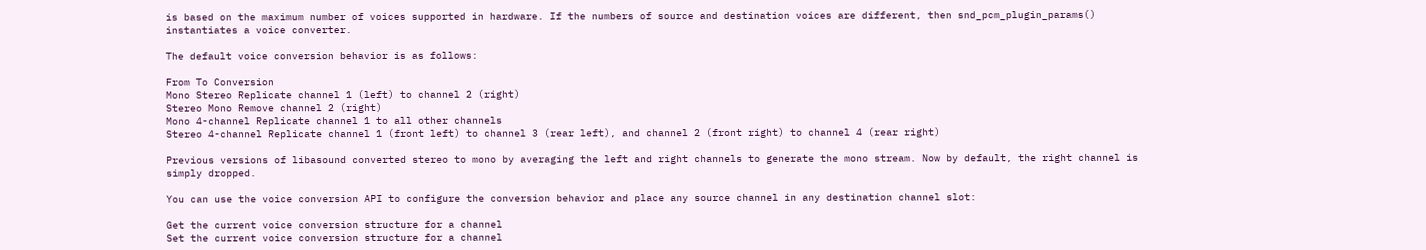is based on the maximum number of voices supported in hardware. If the numbers of source and destination voices are different, then snd_pcm_plugin_params() instantiates a voice converter.

The default voice conversion behavior is as follows:

From To Conversion
Mono Stereo Replicate channel 1 (left) to channel 2 (right)
Stereo Mono Remove channel 2 (right)
Mono 4-channel Replicate channel 1 to all other channels
Stereo 4-channel Replicate channel 1 (front left) to channel 3 (rear left), and channel 2 (front right) to channel 4 (rear right)

Previous versions of libasound converted stereo to mono by averaging the left and right channels to generate the mono stream. Now by default, the right channel is simply dropped.

You can use the voice conversion API to configure the conversion behavior and place any source channel in any destination channel slot:

Get the current voice conversion structure for a channel
Set the current voice conversion structure for a channel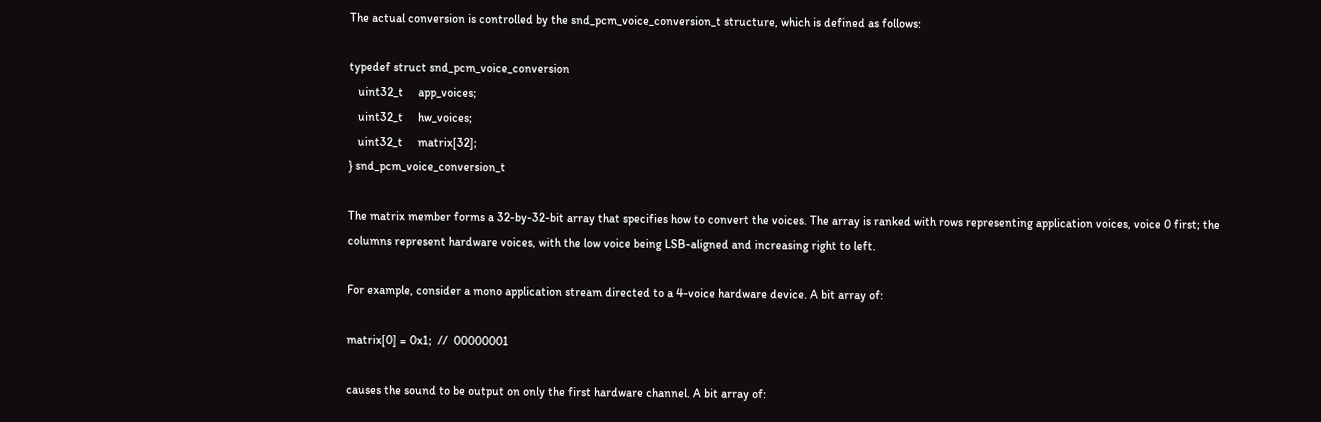The actual conversion is controlled by the snd_pcm_voice_conversion_t structure, which is defined as follows:

typedef struct snd_pcm_voice_conversion
   uint32_t     app_voices;
   uint32_t     hw_voices;
   uint32_t     matrix[32];
} snd_pcm_voice_conversion_t

The matrix member forms a 32-by-32-bit array that specifies how to convert the voices. The array is ranked with rows representing application voices, voice 0 first; the columns represent hardware voices, with the low voice being LSB-aligned and increasing right to left.

For example, consider a mono application stream directed to a 4-voice hardware device. A bit array of:

matrix[0] = 0x1;  //  00000001

causes the sound to be output on only the first hardware channel. A bit array of: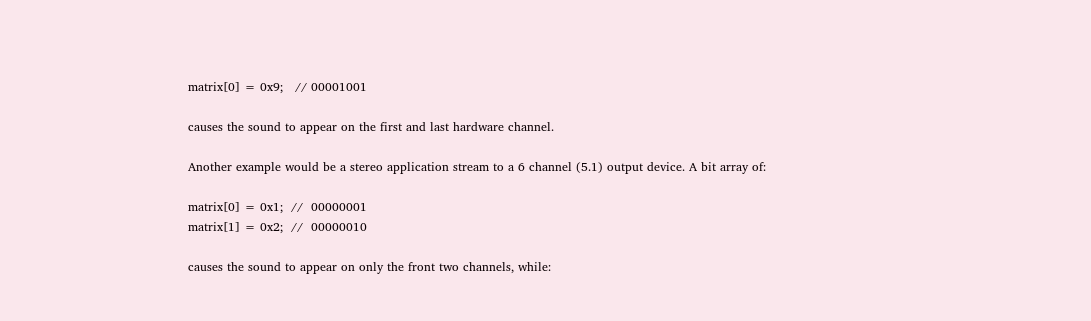matrix[0] = 0x9;   // 00001001

causes the sound to appear on the first and last hardware channel.

Another example would be a stereo application stream to a 6 channel (5.1) output device. A bit array of:

matrix[0] = 0x1;  //  00000001
matrix[1] = 0x2;  //  00000010

causes the sound to appear on only the front two channels, while: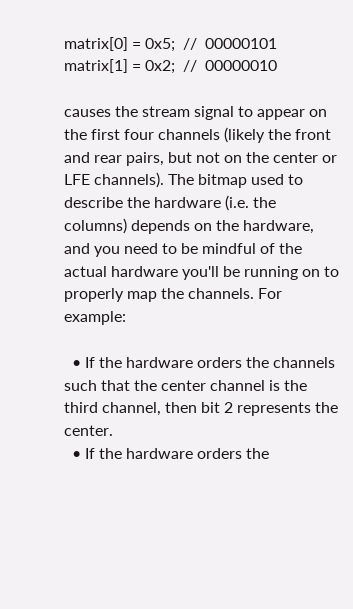matrix[0] = 0x5;  //  00000101
matrix[1] = 0x2;  //  00000010

causes the stream signal to appear on the first four channels (likely the front and rear pairs, but not on the center or LFE channels). The bitmap used to describe the hardware (i.e. the columns) depends on the hardware, and you need to be mindful of the actual hardware you'll be running on to properly map the channels. For example:

  • If the hardware orders the channels such that the center channel is the third channel, then bit 2 represents the center.
  • If the hardware orders the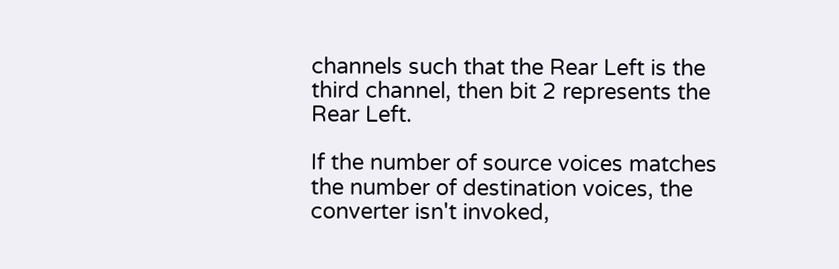channels such that the Rear Left is the third channel, then bit 2 represents the Rear Left.

If the number of source voices matches the number of destination voices, the converter isn't invoked,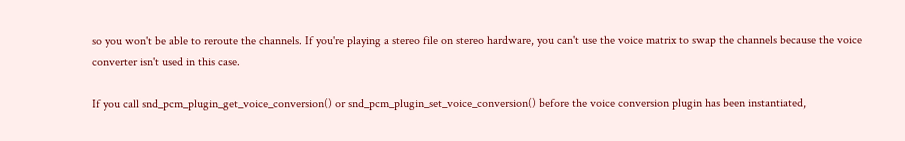so you won't be able to reroute the channels. If you're playing a stereo file on stereo hardware, you can't use the voice matrix to swap the channels because the voice converter isn't used in this case.

If you call snd_pcm_plugin_get_voice_conversion() or snd_pcm_plugin_set_voice_conversion() before the voice conversion plugin has been instantiated,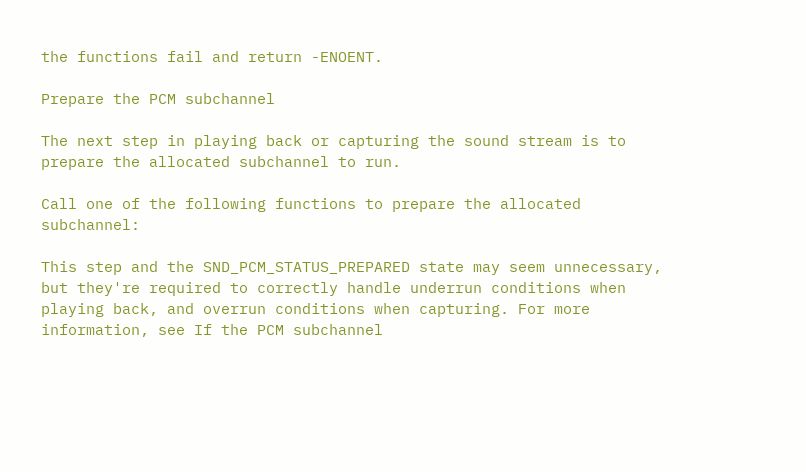the functions fail and return -ENOENT.

Prepare the PCM subchannel

The next step in playing back or capturing the sound stream is to prepare the allocated subchannel to run.

Call one of the following functions to prepare the allocated subchannel:

This step and the SND_PCM_STATUS_PREPARED state may seem unnecessary, but they're required to correctly handle underrun conditions when playing back, and overrun conditions when capturing. For more information, see If the PCM subchannel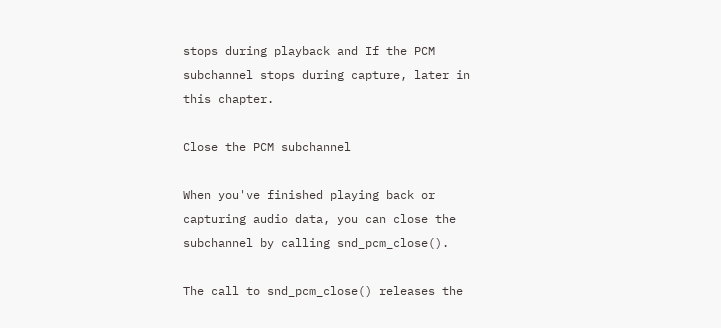stops during playback and If the PCM subchannel stops during capture, later in this chapter.

Close the PCM subchannel

When you've finished playing back or capturing audio data, you can close the subchannel by calling snd_pcm_close().

The call to snd_pcm_close() releases the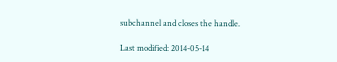subchannel and closes the handle.

Last modified: 2014-05-14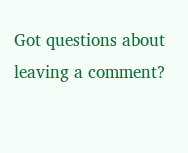Got questions about leaving a comment?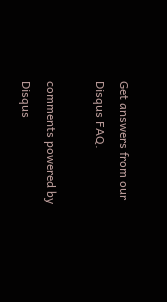Get answers from our Disqus FAQ.

comments powered by Disqus